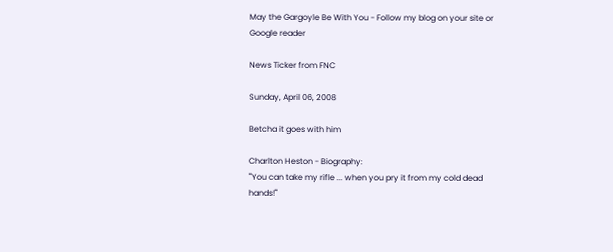May the Gargoyle Be With You - Follow my blog on your site or Google reader

News Ticker from FNC

Sunday, April 06, 2008

Betcha it goes with him

Charlton Heston - Biography:
"'You can take my rifle ... when you pry it from my cold dead hands!'"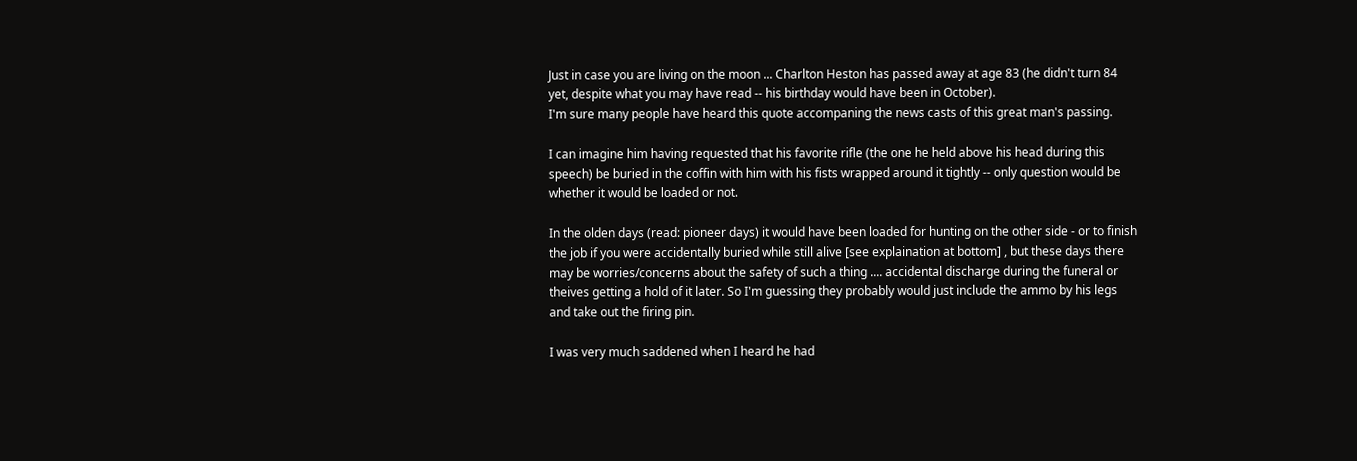Just in case you are living on the moon ... Charlton Heston has passed away at age 83 (he didn't turn 84 yet, despite what you may have read -- his birthday would have been in October).
I'm sure many people have heard this quote accompaning the news casts of this great man's passing.

I can imagine him having requested that his favorite rifle (the one he held above his head during this speech) be buried in the coffin with him with his fists wrapped around it tightly -- only question would be whether it would be loaded or not.

In the olden days (read: pioneer days) it would have been loaded for hunting on the other side - or to finish the job if you were accidentally buried while still alive [see explaination at bottom] , but these days there may be worries/concerns about the safety of such a thing .... accidental discharge during the funeral or theives getting a hold of it later. So I'm guessing they probably would just include the ammo by his legs and take out the firing pin.

I was very much saddened when I heard he had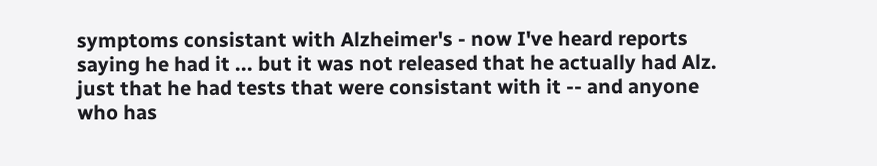symptoms consistant with Alzheimer's - now I've heard reports saying he had it ... but it was not released that he actually had Alz. just that he had tests that were consistant with it -- and anyone who has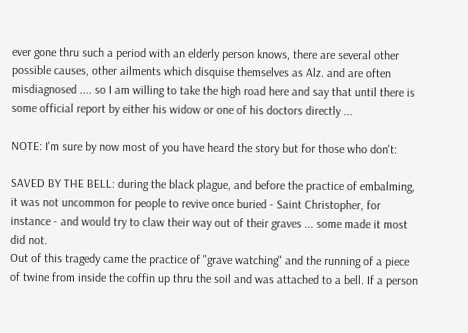ever gone thru such a period with an elderly person knows, there are several other possible causes, other ailments which disquise themselves as Alz. and are often misdiagnosed .... so I am willing to take the high road here and say that until there is some official report by either his widow or one of his doctors directly ...

NOTE: I'm sure by now most of you have heard the story but for those who don't:

SAVED BY THE BELL: during the black plague, and before the practice of embalming, it was not uncommon for people to revive once buried - Saint Christopher, for instance - and would try to claw their way out of their graves ... some made it most did not.
Out of this tragedy came the practice of "grave watching" and the running of a piece of twine from inside the coffin up thru the soil and was attached to a bell. If a person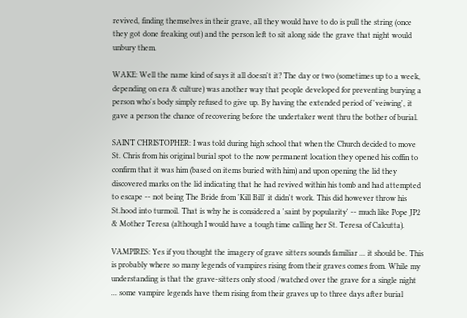revived, finding themselves in their grave, all they would have to do is pull the string (once they got done freaking out) and the person left to sit along side the grave that night would unbury them.

WAKE: Well the name kind of says it all doesn't it? The day or two (sometimes up to a week, depending on era & culture) was another way that people developed for preventing burying a person who's body simply refused to give up. By having the extended period of 'veiwing', it gave a person the chance of recovering before the undertaker went thru the bother of burial.

SAINT CHRISTOPHER: I was told during high school that when the Church decided to move St. Chris from his original burial spot to the now permanent location they opened his coffin to confirm that it was him (based on items buried with him) and upon opening the lid they discovered marks on the lid indicating that he had revived within his tomb and had attempted to escape -- not being The Bride from 'Kill Bill' it didn't work. This did however throw his St.hood into turmoil. That is why he is considered a 'saint by popularity' -- much like Pope JP2 & Mother Teresa (although I would have a tough time calling her St. Teresa of Calcutta).

VAMPIRES: Yes if you thought the imagery of grave sitters sounds familiar ... it should be. This is probably where so many legends of vampires rising from their graves comes from. While my understanding is that the grave-sitters only stood /watched over the grave for a single night ... some vampire legends have them rising from their graves up to three days after burial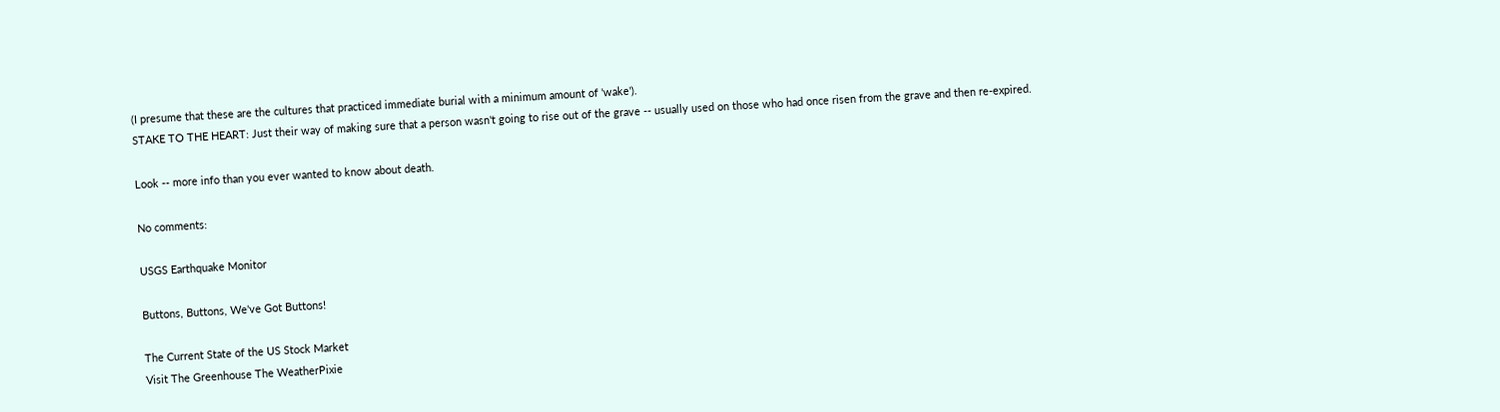(I presume that these are the cultures that practiced immediate burial with a minimum amount of 'wake').
STAKE TO THE HEART: Just their way of making sure that a person wasn't going to rise out of the grave -- usually used on those who had once risen from the grave and then re-expired.

Look -- more info than you ever wanted to know about death.

No comments:

USGS Earthquake Monitor

Buttons, Buttons, We've Got Buttons!

The Current State of the US Stock Market
Visit The Greenhouse The WeatherPixie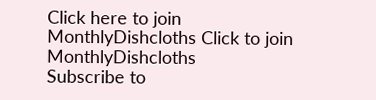Click here to join MonthlyDishcloths Click to join MonthlyDishcloths
Subscribe to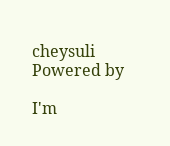cheysuli
Powered by

I'm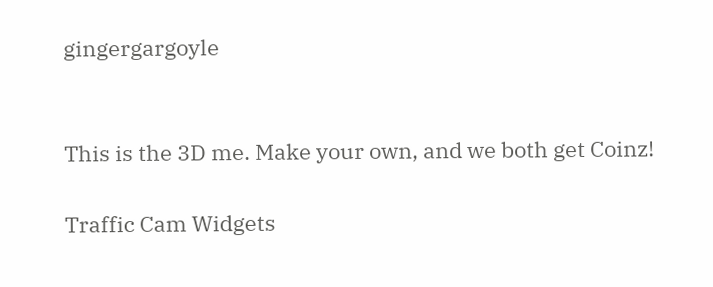gingergargoyle


This is the 3D me. Make your own, and we both get Coinz!

Traffic Cam Widgets